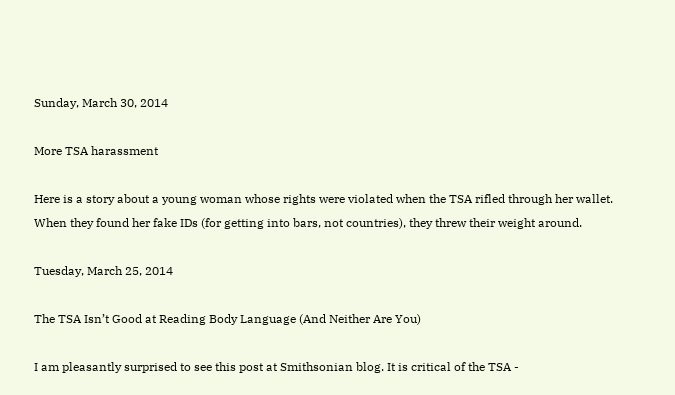Sunday, March 30, 2014

More TSA harassment

Here is a story about a young woman whose rights were violated when the TSA rifled through her wallet. When they found her fake IDs (for getting into bars, not countries), they threw their weight around.

Tuesday, March 25, 2014

The TSA Isn’t Good at Reading Body Language (And Neither Are You)

I am pleasantly surprised to see this post at Smithsonian blog. It is critical of the TSA -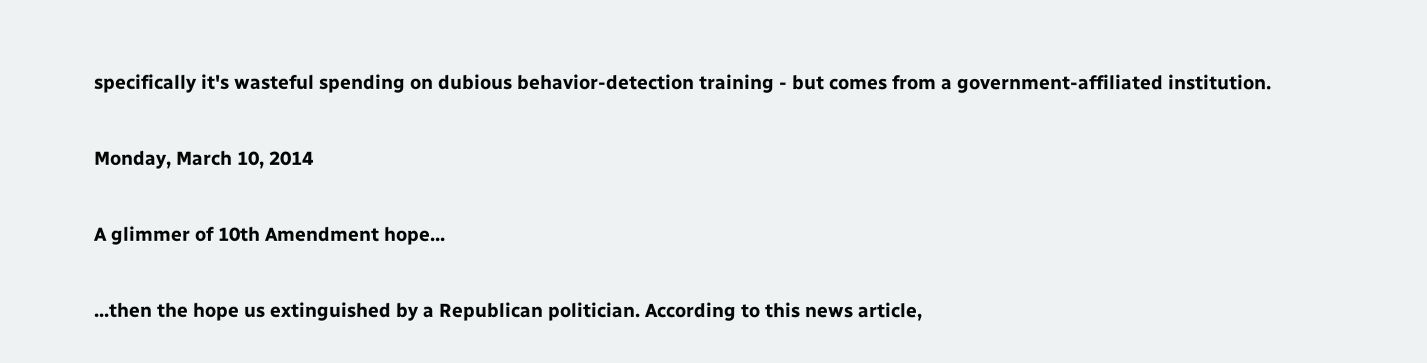specifically it's wasteful spending on dubious behavior-detection training - but comes from a government-affiliated institution.

Monday, March 10, 2014

A glimmer of 10th Amendment hope...

...then the hope us extinguished by a Republican politician. According to this news article,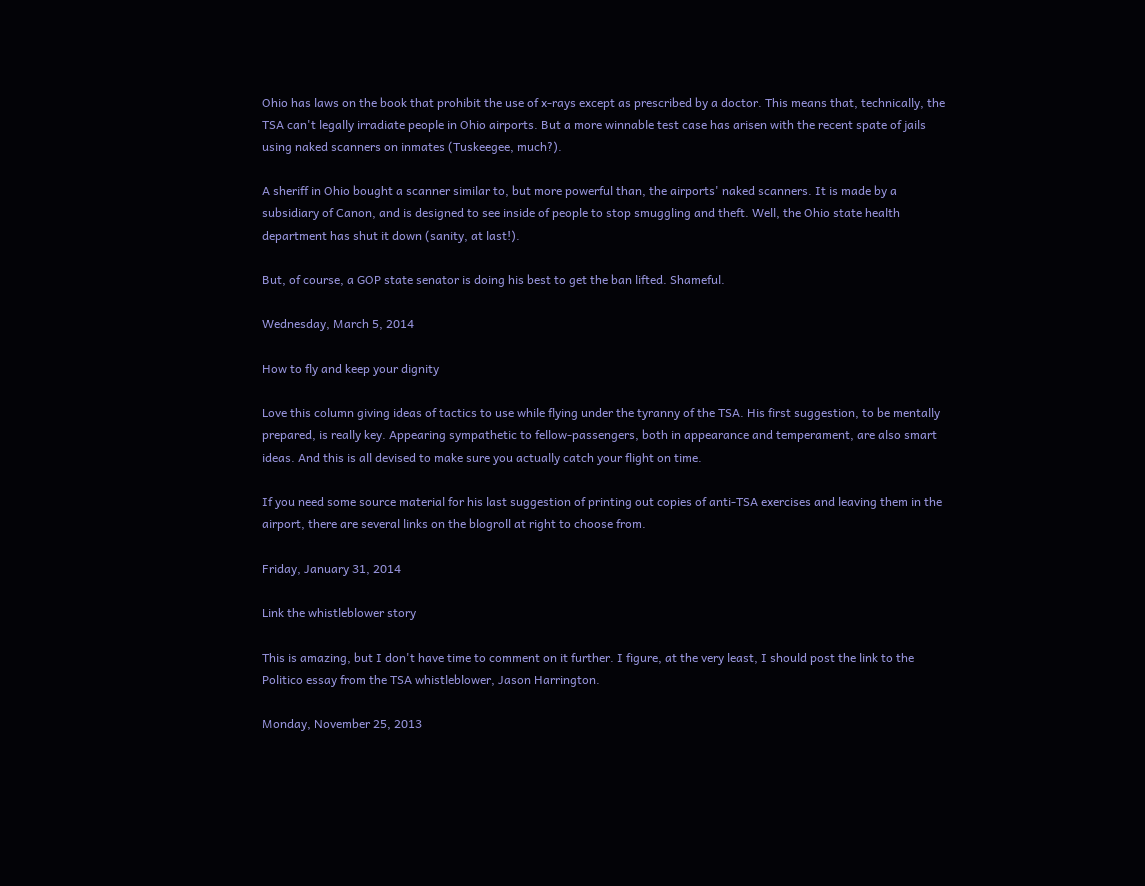Ohio has laws on the book that prohibit the use of x-rays except as prescribed by a doctor. This means that, technically, the TSA can't legally irradiate people in Ohio airports. But a more winnable test case has arisen with the recent spate of jails using naked scanners on inmates (Tuskeegee, much?).

A sheriff in Ohio bought a scanner similar to, but more powerful than, the airports' naked scanners. It is made by a subsidiary of Canon, and is designed to see inside of people to stop smuggling and theft. Well, the Ohio state health department has shut it down (sanity, at last!).

But, of course, a GOP state senator is doing his best to get the ban lifted. Shameful.

Wednesday, March 5, 2014

How to fly and keep your dignity

Love this column giving ideas of tactics to use while flying under the tyranny of the TSA. His first suggestion, to be mentally prepared, is really key. Appearing sympathetic to fellow-passengers, both in appearance and temperament, are also smart ideas. And this is all devised to make sure you actually catch your flight on time.

If you need some source material for his last suggestion of printing out copies of anti-TSA exercises and leaving them in the airport, there are several links on the blogroll at right to choose from.

Friday, January 31, 2014

Link the whistleblower story

This is amazing, but I don't have time to comment on it further. I figure, at the very least, I should post the link to the Politico essay from the TSA whistleblower, Jason Harrington.

Monday, November 25, 2013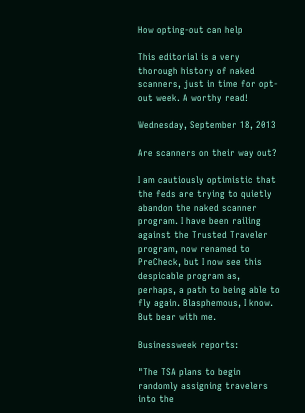How opting-out can help

This editorial is a very thorough history of naked scanners, just in time for opt-out week. A worthy read!

Wednesday, September 18, 2013

Are scanners on their way out?

I am cautiously optimistic that the feds are trying to quietly abandon the naked scanner program. I have been railing against the Trusted Traveler program, now renamed to PreCheck, but I now see this despicable program as, perhaps, a path to being able to fly again. Blasphemous, I know. But bear with me.

Businessweek reports:

"The TSA plans to begin randomly assigning travelers into the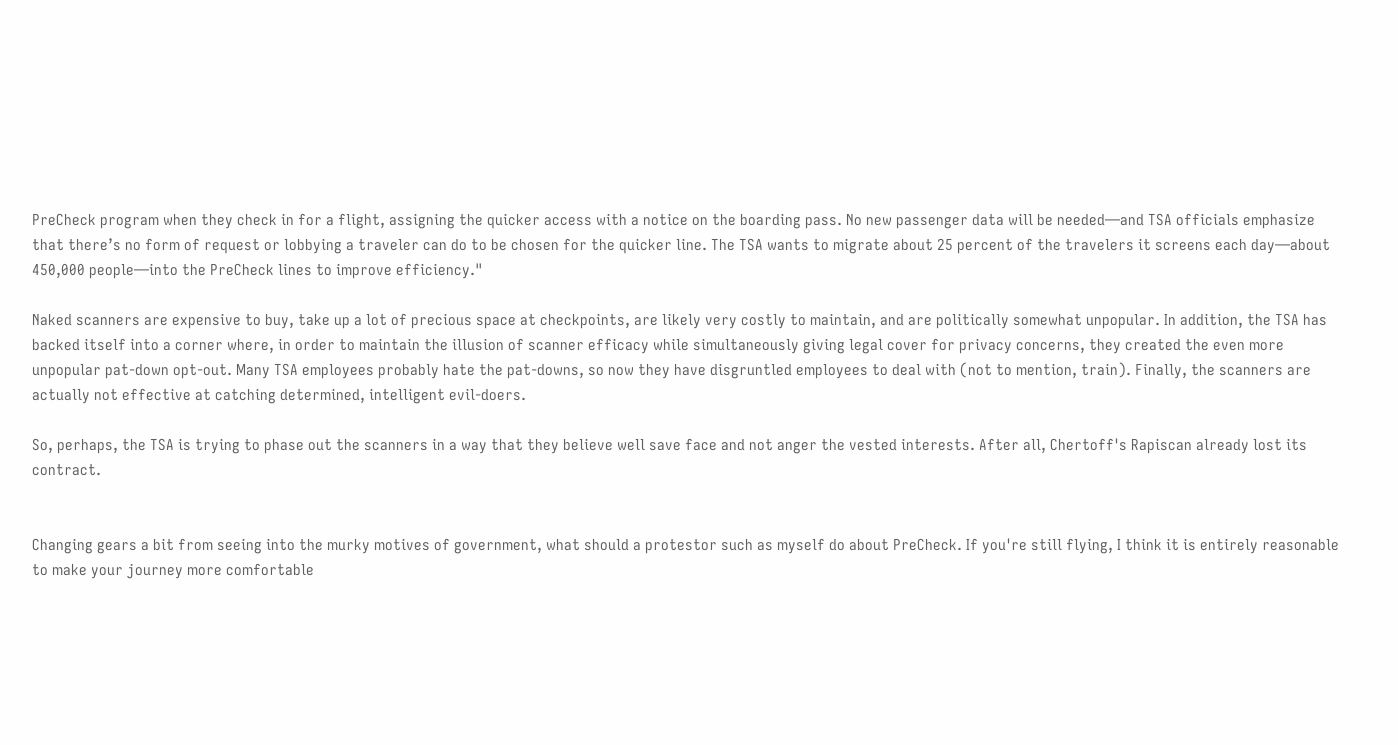PreCheck program when they check in for a flight, assigning the quicker access with a notice on the boarding pass. No new passenger data will be needed—and TSA officials emphasize that there’s no form of request or lobbying a traveler can do to be chosen for the quicker line. The TSA wants to migrate about 25 percent of the travelers it screens each day—about 450,000 people—into the PreCheck lines to improve efficiency."

Naked scanners are expensive to buy, take up a lot of precious space at checkpoints, are likely very costly to maintain, and are politically somewhat unpopular. In addition, the TSA has backed itself into a corner where, in order to maintain the illusion of scanner efficacy while simultaneously giving legal cover for privacy concerns, they created the even more unpopular pat-down opt-out. Many TSA employees probably hate the pat-downs, so now they have disgruntled employees to deal with (not to mention, train). Finally, the scanners are actually not effective at catching determined, intelligent evil-doers.

So, perhaps, the TSA is trying to phase out the scanners in a way that they believe well save face and not anger the vested interests. After all, Chertoff's Rapiscan already lost its contract.


Changing gears a bit from seeing into the murky motives of government, what should a protestor such as myself do about PreCheck. If you're still flying, I think it is entirely reasonable to make your journey more comfortable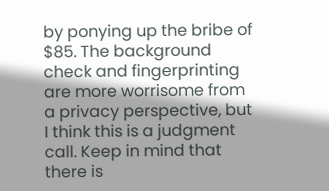by ponying up the bribe of $85. The background check and fingerprinting are more worrisome from a privacy perspective, but I think this is a judgment call. Keep in mind that there is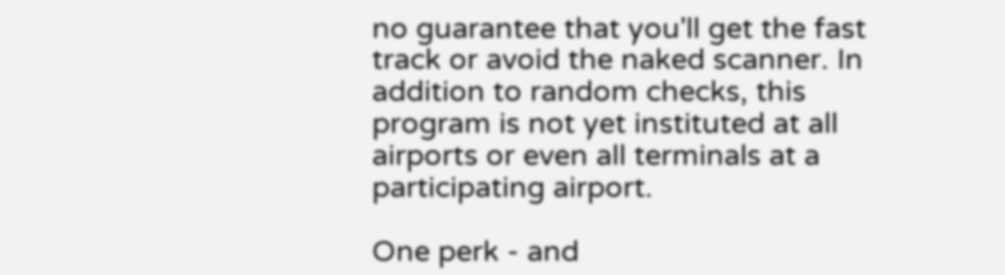no guarantee that you'll get the fast track or avoid the naked scanner. In addition to random checks, this program is not yet instituted at all airports or even all terminals at a participating airport.

One perk - and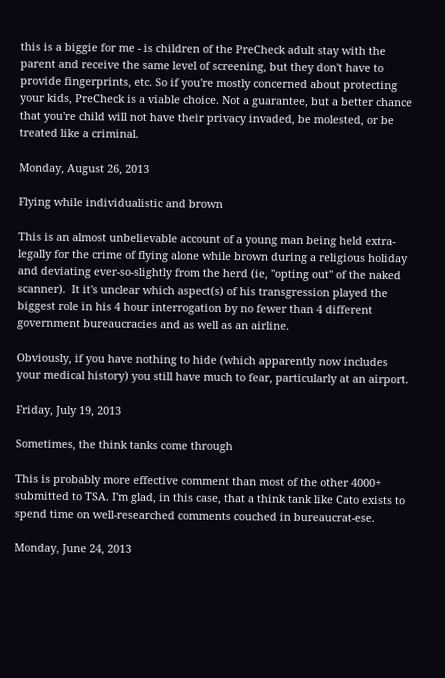this is a biggie for me - is children of the PreCheck adult stay with the parent and receive the same level of screening, but they don't have to provide fingerprints, etc. So if you're mostly concerned about protecting your kids, PreCheck is a viable choice. Not a guarantee, but a better chance that you're child will not have their privacy invaded, be molested, or be treated like a criminal.

Monday, August 26, 2013

Flying while individualistic and brown

This is an almost unbelievable account of a young man being held extra-legally for the crime of flying alone while brown during a religious holiday and deviating ever-so-slightly from the herd (ie, "opting out" of the naked scanner).  It it's unclear which aspect(s) of his transgression played the biggest role in his 4 hour interrogation by no fewer than 4 different government bureaucracies and as well as an airline.

Obviously, if you have nothing to hide (which apparently now includes your medical history) you still have much to fear, particularly at an airport.

Friday, July 19, 2013

Sometimes, the think tanks come through

This is probably more effective comment than most of the other 4000+ submitted to TSA. I'm glad, in this case, that a think tank like Cato exists to spend time on well-researched comments couched in bureaucrat-ese.

Monday, June 24, 2013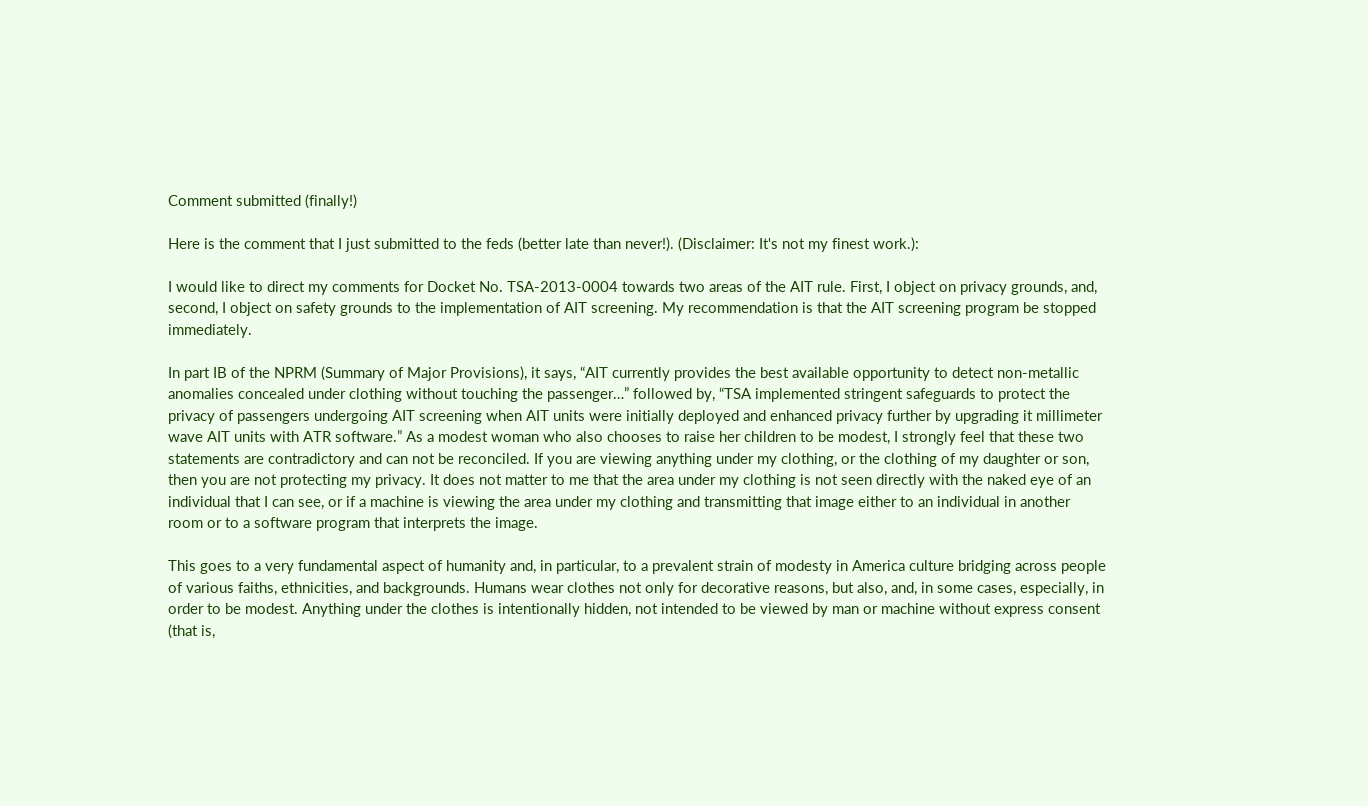Comment submitted (finally!)

Here is the comment that I just submitted to the feds (better late than never!). (Disclaimer: It's not my finest work.):

I would like to direct my comments for Docket No. TSA-2013-0004 towards two areas of the AIT rule. First, I object on privacy grounds, and, second, I object on safety grounds to the implementation of AIT screening. My recommendation is that the AIT screening program be stopped immediately.

In part IB of the NPRM (Summary of Major Provisions), it says, “AIT currently provides the best available opportunity to detect non-metallic anomalies concealed under clothing without touching the passenger…” followed by, “TSA implemented stringent safeguards to protect the privacy of passengers undergoing AIT screening when AIT units were initially deployed and enhanced privacy further by upgrading it millimeter wave AIT units with ATR software.” As a modest woman who also chooses to raise her children to be modest, I strongly feel that these two statements are contradictory and can not be reconciled. If you are viewing anything under my clothing, or the clothing of my daughter or son, then you are not protecting my privacy. It does not matter to me that the area under my clothing is not seen directly with the naked eye of an individual that I can see, or if a machine is viewing the area under my clothing and transmitting that image either to an individual in another room or to a software program that interprets the image.

This goes to a very fundamental aspect of humanity and, in particular, to a prevalent strain of modesty in America culture bridging across people of various faiths, ethnicities, and backgrounds. Humans wear clothes not only for decorative reasons, but also, and, in some cases, especially, in order to be modest. Anything under the clothes is intentionally hidden, not intended to be viewed by man or machine without express consent (that is,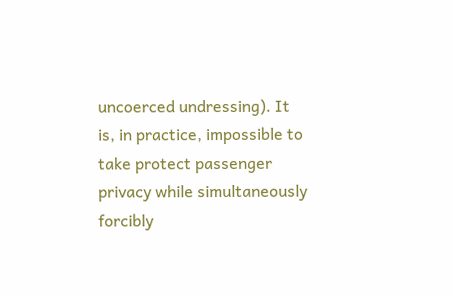uncoerced undressing). It is, in practice, impossible to take protect passenger privacy while simultaneously forcibly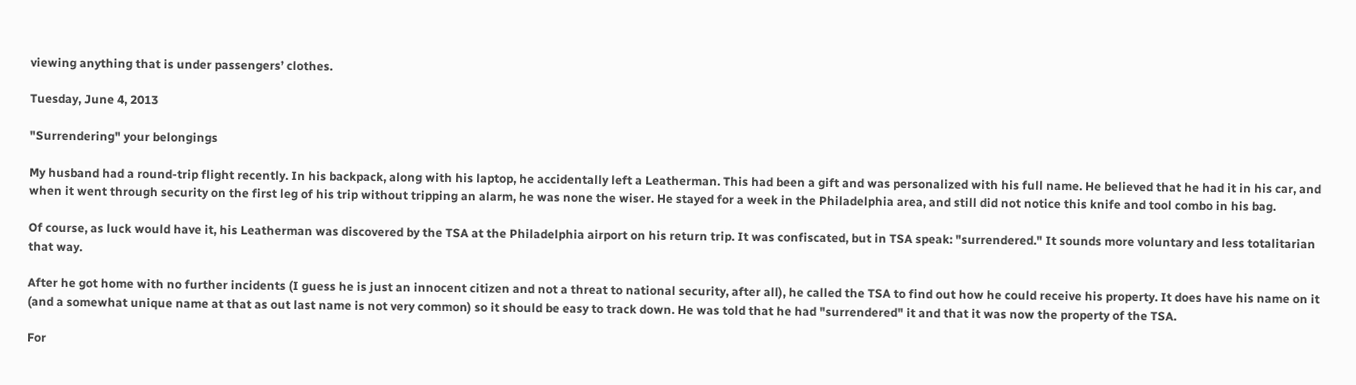viewing anything that is under passengers’ clothes.

Tuesday, June 4, 2013

"Surrendering" your belongings

My husband had a round-trip flight recently. In his backpack, along with his laptop, he accidentally left a Leatherman. This had been a gift and was personalized with his full name. He believed that he had it in his car, and when it went through security on the first leg of his trip without tripping an alarm, he was none the wiser. He stayed for a week in the Philadelphia area, and still did not notice this knife and tool combo in his bag.

Of course, as luck would have it, his Leatherman was discovered by the TSA at the Philadelphia airport on his return trip. It was confiscated, but in TSA speak: "surrendered." It sounds more voluntary and less totalitarian that way.

After he got home with no further incidents (I guess he is just an innocent citizen and not a threat to national security, after all), he called the TSA to find out how he could receive his property. It does have his name on it (and a somewhat unique name at that as out last name is not very common) so it should be easy to track down. He was told that he had "surrendered" it and that it was now the property of the TSA.

For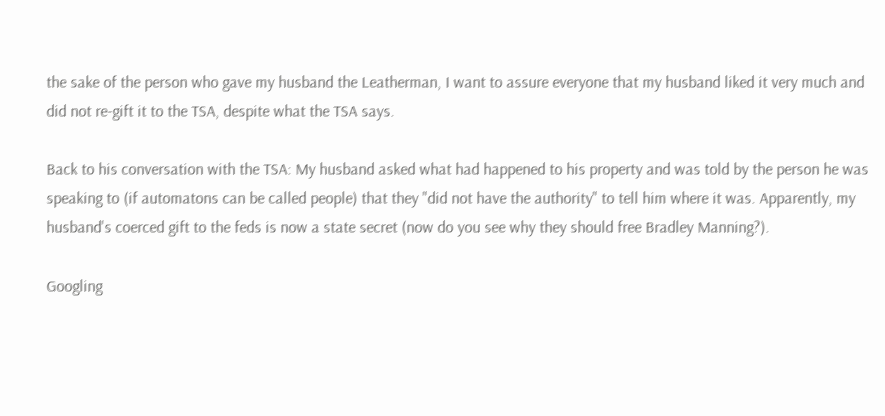the sake of the person who gave my husband the Leatherman, I want to assure everyone that my husband liked it very much and did not re-gift it to the TSA, despite what the TSA says.

Back to his conversation with the TSA: My husband asked what had happened to his property and was told by the person he was speaking to (if automatons can be called people) that they "did not have the authority" to tell him where it was. Apparently, my husband's coerced gift to the feds is now a state secret (now do you see why they should free Bradley Manning?).

Googling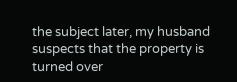the subject later, my husband suspects that the property is turned over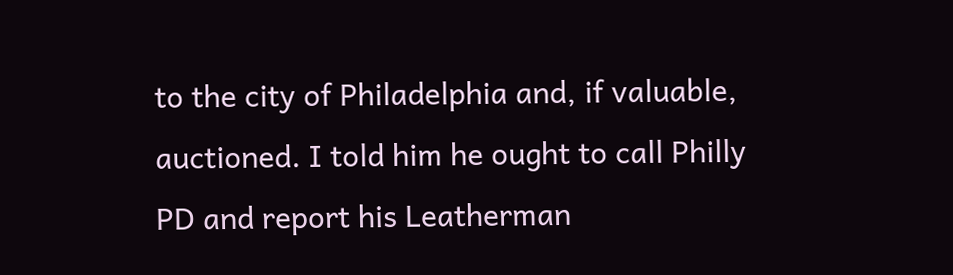to the city of Philadelphia and, if valuable,  auctioned. I told him he ought to call Philly PD and report his Leatherman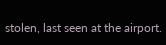stolen, last seen at the airport.